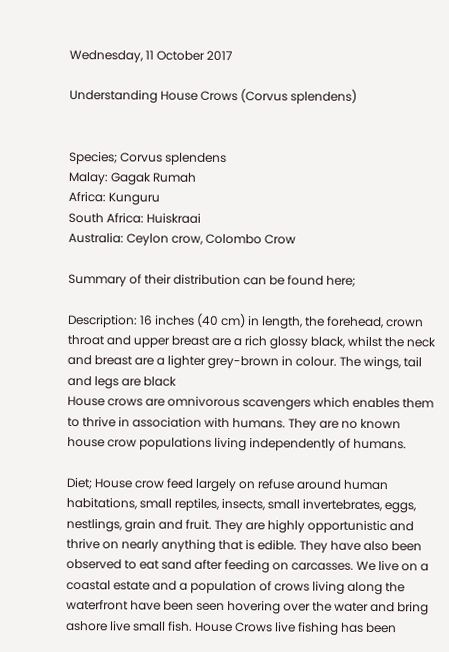Wednesday, 11 October 2017

Understanding House Crows (Corvus splendens)


Species; Corvus splendens
Malay: Gagak Rumah
Africa: Kunguru
South Africa: Huiskraai
Australia: Ceylon crow, Colombo Crow

Summary of their distribution can be found here;

Description: 16 inches (40 cm) in length, the forehead, crown throat and upper breast are a rich glossy black, whilst the neck and breast are a lighter grey-brown in colour. The wings, tail and legs are black
House crows are omnivorous scavengers which enables them to thrive in association with humans. They are no known house crow populations living independently of humans.

Diet; House crow feed largely on refuse around human habitations, small reptiles, insects, small invertebrates, eggs, nestlings, grain and fruit. They are highly opportunistic and thrive on nearly anything that is edible. They have also been observed to eat sand after feeding on carcasses. We live on a coastal estate and a population of crows living along the waterfront have been seen hovering over the water and bring ashore live small fish. House Crows live fishing has been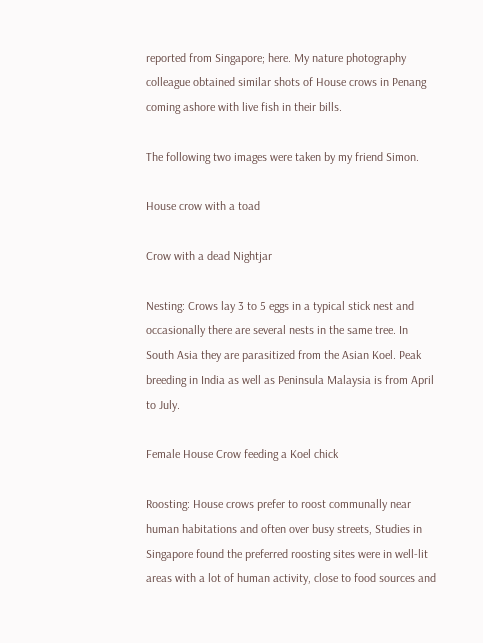reported from Singapore; here. My nature photography colleague obtained similar shots of House crows in Penang coming ashore with live fish in their bills.

The following two images were taken by my friend Simon.

House crow with a toad

Crow with a dead Nightjar

Nesting: Crows lay 3 to 5 eggs in a typical stick nest and occasionally there are several nests in the same tree. In South Asia they are parasitized from the Asian Koel. Peak breeding in India as well as Peninsula Malaysia is from April to July.

Female House Crow feeding a Koel chick

Roosting: House crows prefer to roost communally near human habitations and often over busy streets, Studies in Singapore found the preferred roosting sites were in well-lit areas with a lot of human activity, close to food sources and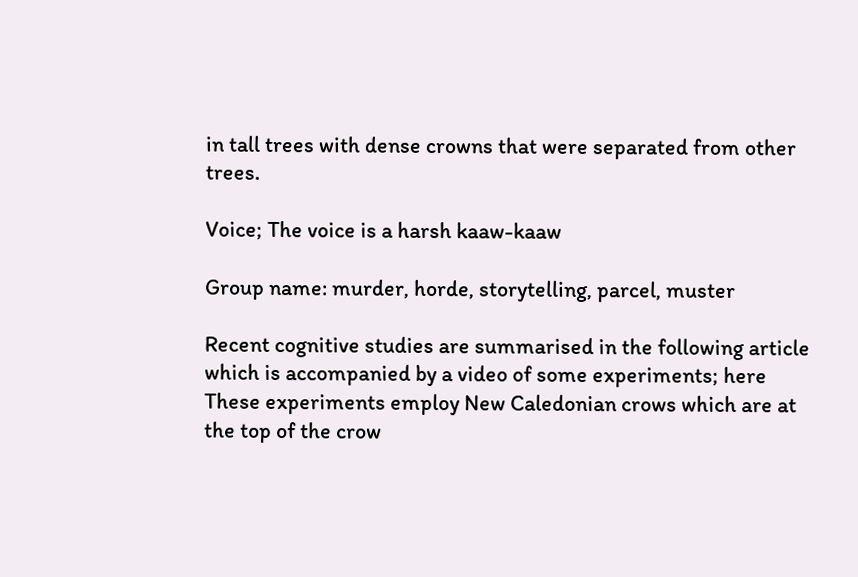in tall trees with dense crowns that were separated from other trees.

Voice; The voice is a harsh kaaw-kaaw

Group name: murder, horde, storytelling, parcel, muster

Recent cognitive studies are summarised in the following article which is accompanied by a video of some experiments; here
These experiments employ New Caledonian crows which are at the top of the crow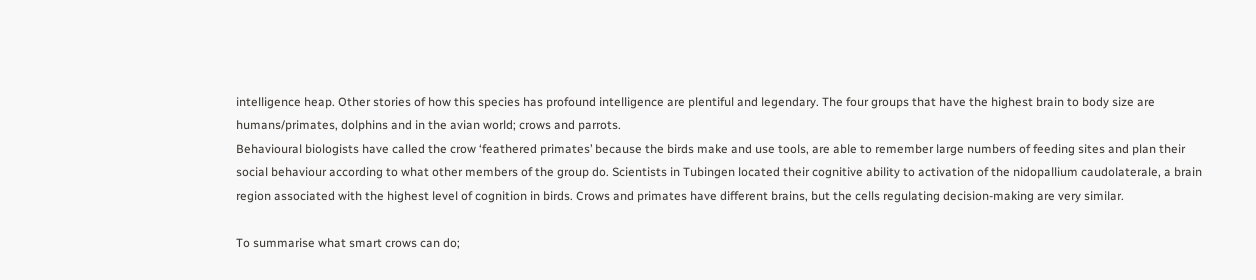intelligence heap. Other stories of how this species has profound intelligence are plentiful and legendary. The four groups that have the highest brain to body size are humans/primates, dolphins and in the avian world; crows and parrots.
Behavioural biologists have called the crow ‘feathered primates’ because the birds make and use tools, are able to remember large numbers of feeding sites and plan their social behaviour according to what other members of the group do. Scientists in Tubingen located their cognitive ability to activation of the nidopallium caudolaterale, a brain region associated with the highest level of cognition in birds. Crows and primates have different brains, but the cells regulating decision-making are very similar.

To summarise what smart crows can do;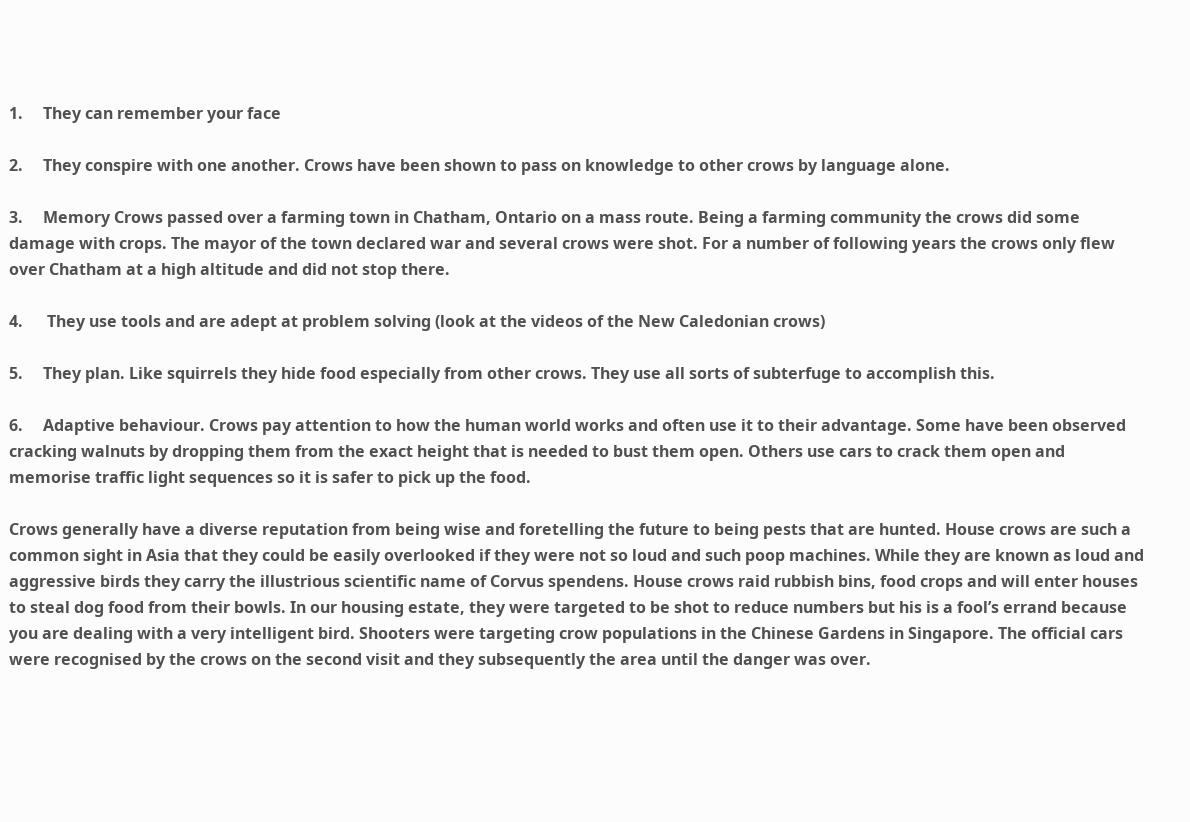1.     They can remember your face

2.     They conspire with one another. Crows have been shown to pass on knowledge to other crows by language alone.

3.     Memory Crows passed over a farming town in Chatham, Ontario on a mass route. Being a farming community the crows did some damage with crops. The mayor of the town declared war and several crows were shot. For a number of following years the crows only flew over Chatham at a high altitude and did not stop there.

4.      They use tools and are adept at problem solving (look at the videos of the New Caledonian crows)

5.     They plan. Like squirrels they hide food especially from other crows. They use all sorts of subterfuge to accomplish this.

6.     Adaptive behaviour. Crows pay attention to how the human world works and often use it to their advantage. Some have been observed cracking walnuts by dropping them from the exact height that is needed to bust them open. Others use cars to crack them open and memorise traffic light sequences so it is safer to pick up the food.

Crows generally have a diverse reputation from being wise and foretelling the future to being pests that are hunted. House crows are such a common sight in Asia that they could be easily overlooked if they were not so loud and such poop machines. While they are known as loud and aggressive birds they carry the illustrious scientific name of Corvus spendens. House crows raid rubbish bins, food crops and will enter houses to steal dog food from their bowls. In our housing estate, they were targeted to be shot to reduce numbers but his is a fool’s errand because you are dealing with a very intelligent bird. Shooters were targeting crow populations in the Chinese Gardens in Singapore. The official cars were recognised by the crows on the second visit and they subsequently the area until the danger was over.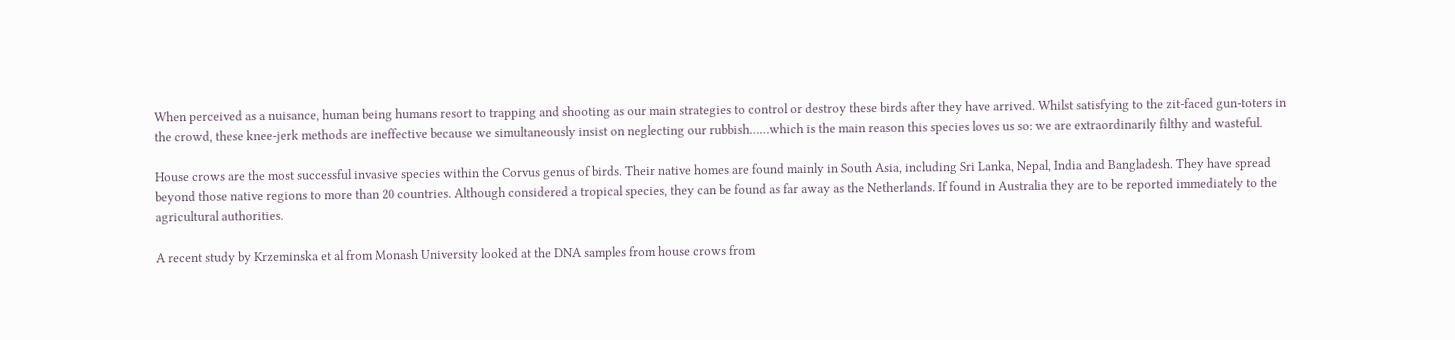When perceived as a nuisance, human being humans resort to trapping and shooting as our main strategies to control or destroy these birds after they have arrived. Whilst satisfying to the zit-faced gun-toters in the crowd, these knee-jerk methods are ineffective because we simultaneously insist on neglecting our rubbish……which is the main reason this species loves us so: we are extraordinarily filthy and wasteful.

House crows are the most successful invasive species within the Corvus genus of birds. Their native homes are found mainly in South Asia, including Sri Lanka, Nepal, India and Bangladesh. They have spread beyond those native regions to more than 20 countries. Although considered a tropical species, they can be found as far away as the Netherlands. If found in Australia they are to be reported immediately to the agricultural authorities.

A recent study by Krzeminska et al from Monash University looked at the DNA samples from house crows from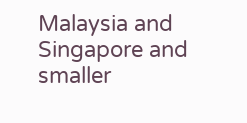Malaysia and Singapore and smaller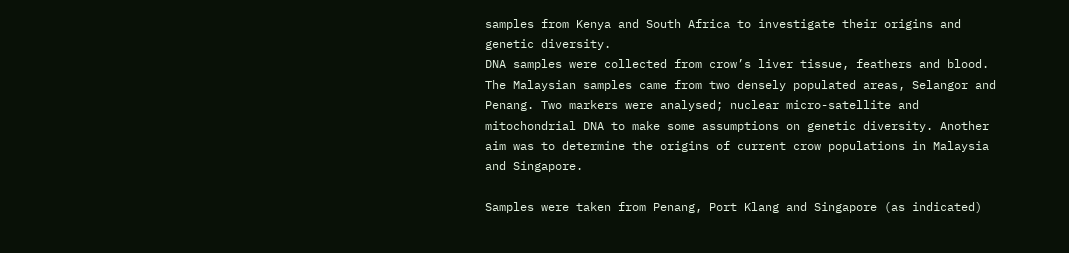samples from Kenya and South Africa to investigate their origins and genetic diversity.
DNA samples were collected from crow’s liver tissue, feathers and blood. The Malaysian samples came from two densely populated areas, Selangor and Penang. Two markers were analysed; nuclear micro-satellite and mitochondrial DNA to make some assumptions on genetic diversity. Another aim was to determine the origins of current crow populations in Malaysia and Singapore.

Samples were taken from Penang, Port Klang and Singapore (as indicated)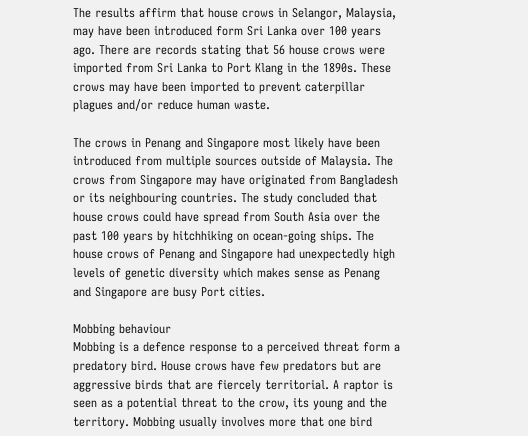The results affirm that house crows in Selangor, Malaysia, may have been introduced form Sri Lanka over 100 years ago. There are records stating that 56 house crows were imported from Sri Lanka to Port Klang in the 1890s. These crows may have been imported to prevent caterpillar plagues and/or reduce human waste.

The crows in Penang and Singapore most likely have been introduced from multiple sources outside of Malaysia. The crows from Singapore may have originated from Bangladesh or its neighbouring countries. The study concluded that house crows could have spread from South Asia over the past 100 years by hitchhiking on ocean-going ships. The house crows of Penang and Singapore had unexpectedly high levels of genetic diversity which makes sense as Penang and Singapore are busy Port cities.

Mobbing behaviour
Mobbing is a defence response to a perceived threat form a predatory bird. House crows have few predators but are aggressive birds that are fiercely territorial. A raptor is seen as a potential threat to the crow, its young and the territory. Mobbing usually involves more that one bird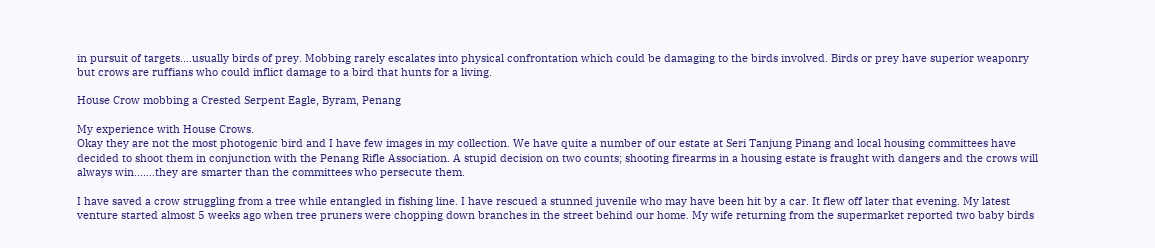in pursuit of targets....usually birds of prey. Mobbing rarely escalates into physical confrontation which could be damaging to the birds involved. Birds or prey have superior weaponry but crows are ruffians who could inflict damage to a bird that hunts for a living.

House Crow mobbing a Crested Serpent Eagle, Byram, Penang

My experience with House Crows.
Okay they are not the most photogenic bird and I have few images in my collection. We have quite a number of our estate at Seri Tanjung Pinang and local housing committees have decided to shoot them in conjunction with the Penang Rifle Association. A stupid decision on two counts; shooting firearms in a housing estate is fraught with dangers and the crows will always win…….they are smarter than the committees who persecute them.

I have saved a crow struggling from a tree while entangled in fishing line. I have rescued a stunned juvenile who may have been hit by a car. It flew off later that evening. My latest venture started almost 5 weeks ago when tree pruners were chopping down branches in the street behind our home. My wife returning from the supermarket reported two baby birds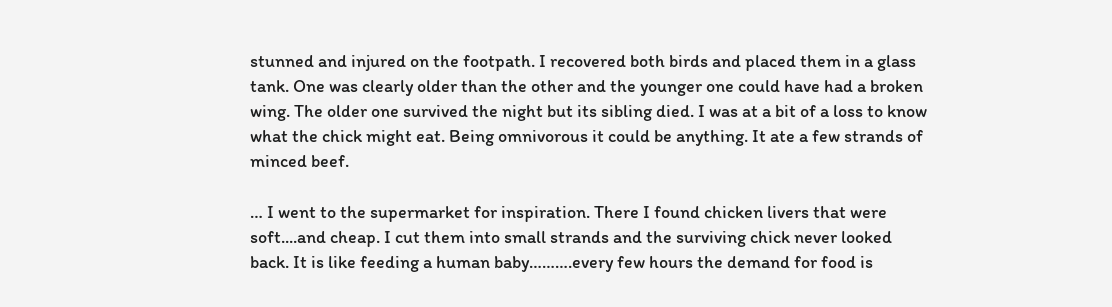stunned and injured on the footpath. I recovered both birds and placed them in a glass tank. One was clearly older than the other and the younger one could have had a broken wing. The older one survived the night but its sibling died. I was at a bit of a loss to know what the chick might eat. Being omnivorous it could be anything. It ate a few strands of minced beef.

… I went to the supermarket for inspiration. There I found chicken livers that were soft....and cheap. I cut them into small strands and the surviving chick never looked back. It is like feeding a human baby……….every few hours the demand for food is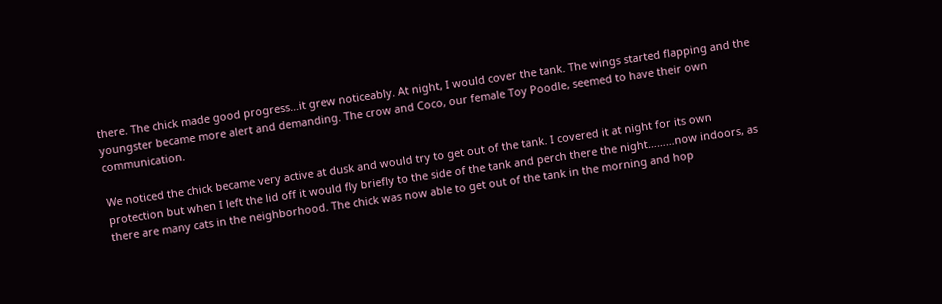there. The chick made good progress…it grew noticeably. At night, I would cover the tank. The wings started flapping and the youngster became more alert and demanding. The crow and Coco, our female Toy Poodle, seemed to have their own communication.

We noticed the chick became very active at dusk and would try to get out of the tank. I covered it at night for its own protection but when I left the lid off it would fly briefly to the side of the tank and perch there the night………now indoors, as there are many cats in the neighborhood. The chick was now able to get out of the tank in the morning and hop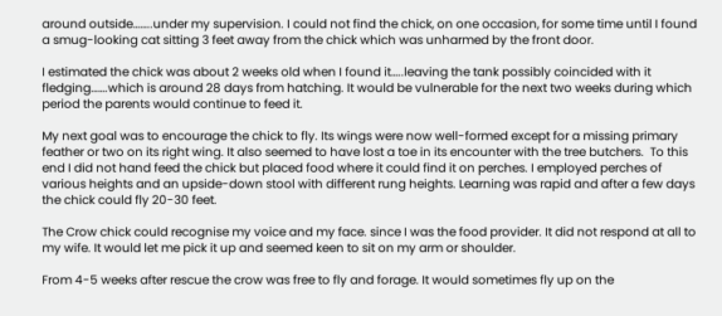around outside……..under my supervision. I could not find the chick, on one occasion, for some time until I found a smug-looking cat sitting 3 feet away from the chick which was unharmed by the front door.

I estimated the chick was about 2 weeks old when I found it…..leaving the tank possibly coincided with it fledging…….which is around 28 days from hatching. It would be vulnerable for the next two weeks during which period the parents would continue to feed it.

My next goal was to encourage the chick to fly. Its wings were now well-formed except for a missing primary feather or two on its right wing. It also seemed to have lost a toe in its encounter with the tree butchers.  To this end I did not hand feed the chick but placed food where it could find it on perches. I employed perches of various heights and an upside-down stool with different rung heights. Learning was rapid and after a few days the chick could fly 20-30 feet.

The Crow chick could recognise my voice and my face. since I was the food provider. It did not respond at all to my wife. It would let me pick it up and seemed keen to sit on my arm or shoulder.

From 4-5 weeks after rescue the crow was free to fly and forage. It would sometimes fly up on the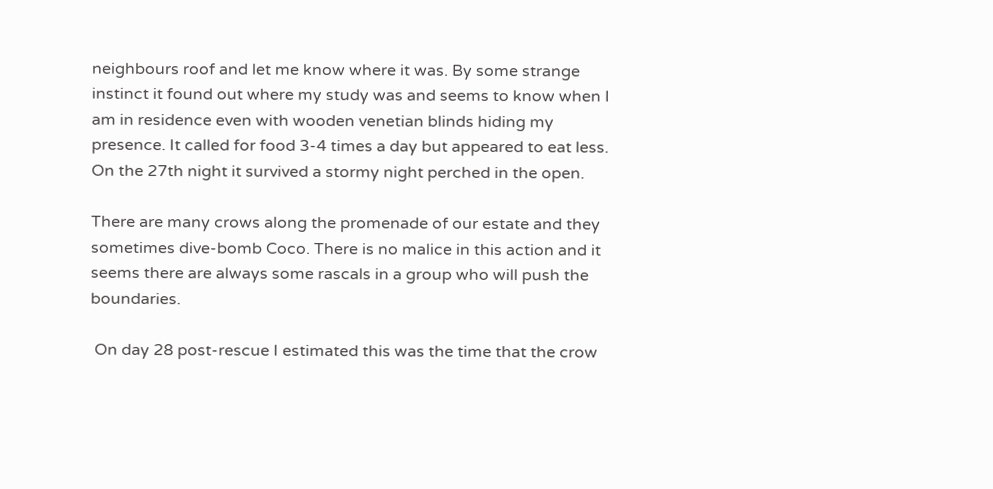neighbours roof and let me know where it was. By some strange instinct it found out where my study was and seems to know when I am in residence even with wooden venetian blinds hiding my presence. It called for food 3-4 times a day but appeared to eat less. On the 27th night it survived a stormy night perched in the open.

There are many crows along the promenade of our estate and they sometimes dive-bomb Coco. There is no malice in this action and it seems there are always some rascals in a group who will push the boundaries.

 On day 28 post-rescue I estimated this was the time that the crow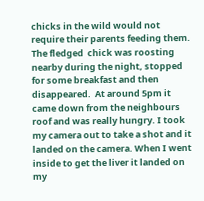chicks in the wild would not require their parents feeding them. The fledged  chick was roosting nearby during the night, stopped for some breakfast and then disappeared.  At around 5pm it came down from the neighbours roof and was really hungry. I took my camera out to take a shot and it landed on the camera. When I went inside to get the liver it landed on my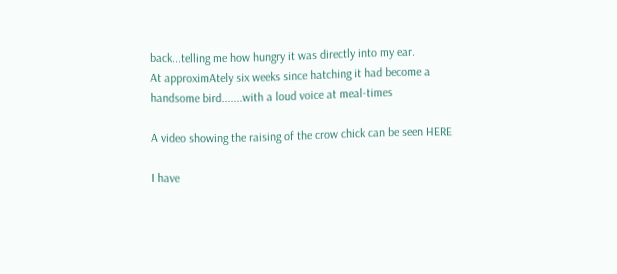back...telling me how hungry it was directly into my ear.
At approximAtely six weeks since hatching it had become a handsome bird.......with a loud voice at meal-times

A video showing the raising of the crow chick can be seen HERE

I have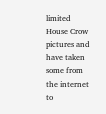limited House Crow pictures and have taken some from the internet to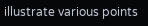illustrate various points